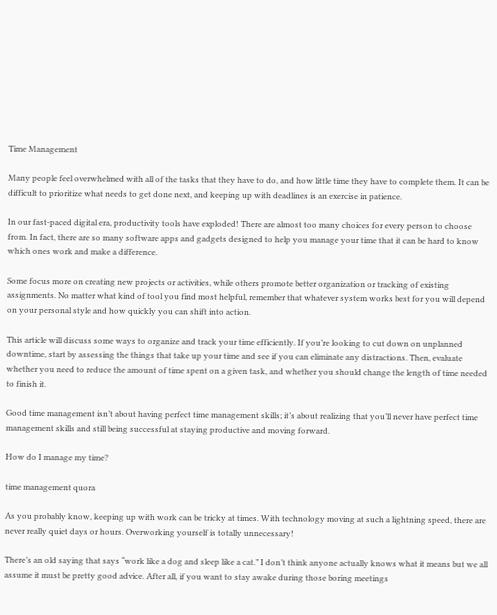Time Management

Many people feel overwhelmed with all of the tasks that they have to do, and how little time they have to complete them. It can be difficult to prioritize what needs to get done next, and keeping up with deadlines is an exercise in patience.

In our fast-paced digital era, productivity tools have exploded! There are almost too many choices for every person to choose from. In fact, there are so many software apps and gadgets designed to help you manage your time that it can be hard to know which ones work and make a difference.

Some focus more on creating new projects or activities, while others promote better organization or tracking of existing assignments. No matter what kind of tool you find most helpful, remember that whatever system works best for you will depend on your personal style and how quickly you can shift into action.

This article will discuss some ways to organize and track your time efficiently. If you’re looking to cut down on unplanned downtime, start by assessing the things that take up your time and see if you can eliminate any distractions. Then, evaluate whether you need to reduce the amount of time spent on a given task, and whether you should change the length of time needed to finish it.

Good time management isn’t about having perfect time management skills; it’s about realizing that you’ll never have perfect time management skills and still being successful at staying productive and moving forward.

How do I manage my time?

time management quora

As you probably know, keeping up with work can be tricky at times. With technology moving at such a lightning speed, there are never really quiet days or hours. Overworking yourself is totally unnecessary!

There’s an old saying that says “work like a dog and sleep like a cat.” I don’t think anyone actually knows what it means but we all assume it must be pretty good advice. After all, if you want to stay awake during those boring meetings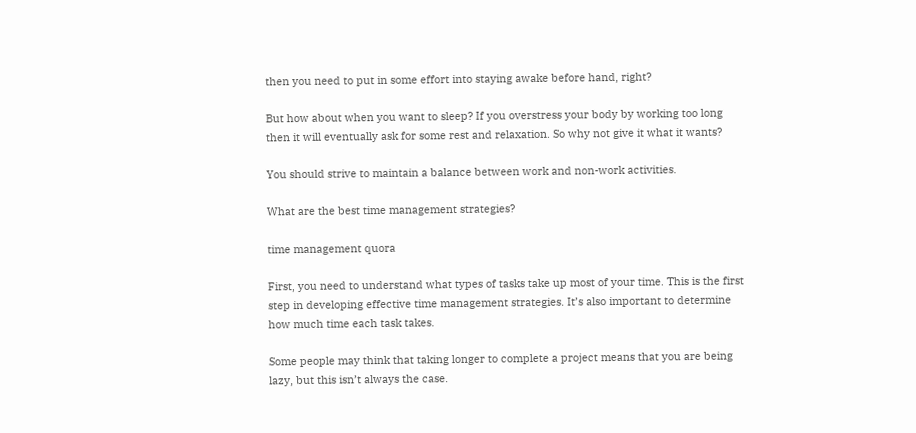then you need to put in some effort into staying awake before hand, right?

But how about when you want to sleep? If you overstress your body by working too long then it will eventually ask for some rest and relaxation. So why not give it what it wants?

You should strive to maintain a balance between work and non-work activities.

What are the best time management strategies?

time management quora

First, you need to understand what types of tasks take up most of your time. This is the first step in developing effective time management strategies. It’s also important to determine how much time each task takes.

Some people may think that taking longer to complete a project means that you are being lazy, but this isn’t always the case.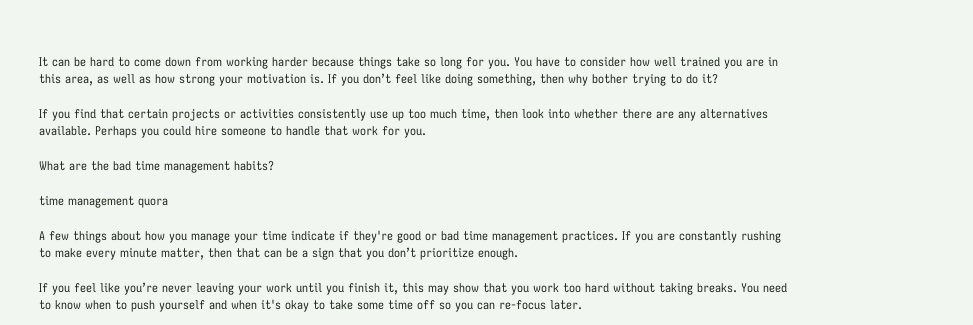It can be hard to come down from working harder because things take so long for you. You have to consider how well trained you are in this area, as well as how strong your motivation is. If you don’t feel like doing something, then why bother trying to do it?

If you find that certain projects or activities consistently use up too much time, then look into whether there are any alternatives available. Perhaps you could hire someone to handle that work for you.

What are the bad time management habits?

time management quora

A few things about how you manage your time indicate if they're good or bad time management practices. If you are constantly rushing to make every minute matter, then that can be a sign that you don’t prioritize enough.

If you feel like you’re never leaving your work until you finish it, this may show that you work too hard without taking breaks. You need to know when to push yourself and when it's okay to take some time off so you can re-focus later.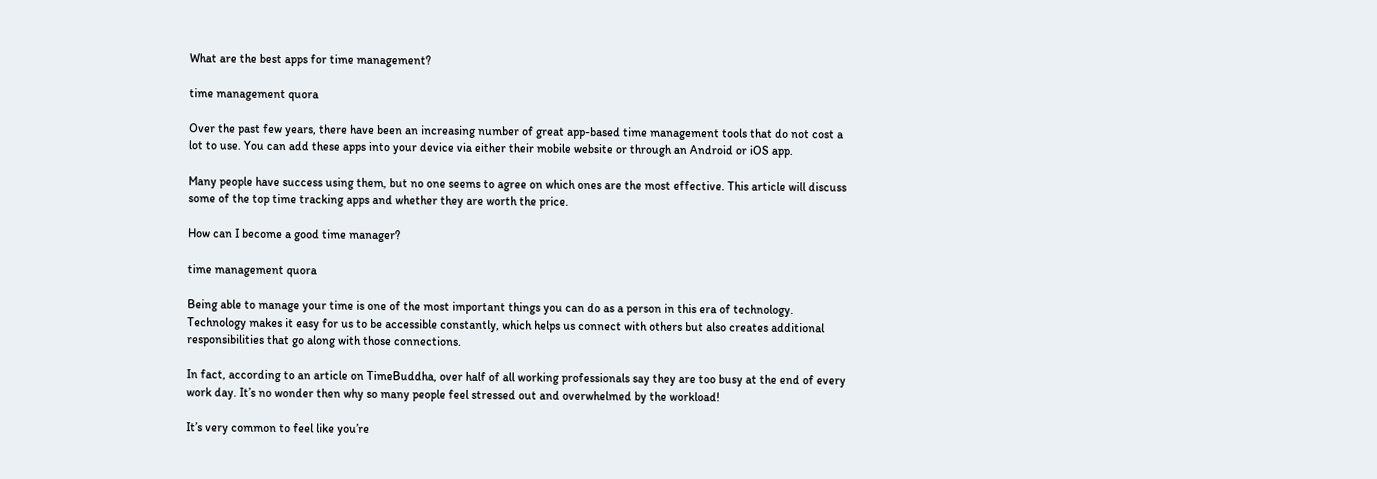What are the best apps for time management?

time management quora

Over the past few years, there have been an increasing number of great app-based time management tools that do not cost a lot to use. You can add these apps into your device via either their mobile website or through an Android or iOS app.

Many people have success using them, but no one seems to agree on which ones are the most effective. This article will discuss some of the top time tracking apps and whether they are worth the price.

How can I become a good time manager?

time management quora

Being able to manage your time is one of the most important things you can do as a person in this era of technology. Technology makes it easy for us to be accessible constantly, which helps us connect with others but also creates additional responsibilities that go along with those connections.

In fact, according to an article on TimeBuddha, over half of all working professionals say they are too busy at the end of every work day. It’s no wonder then why so many people feel stressed out and overwhelmed by the workload!

It’s very common to feel like you’re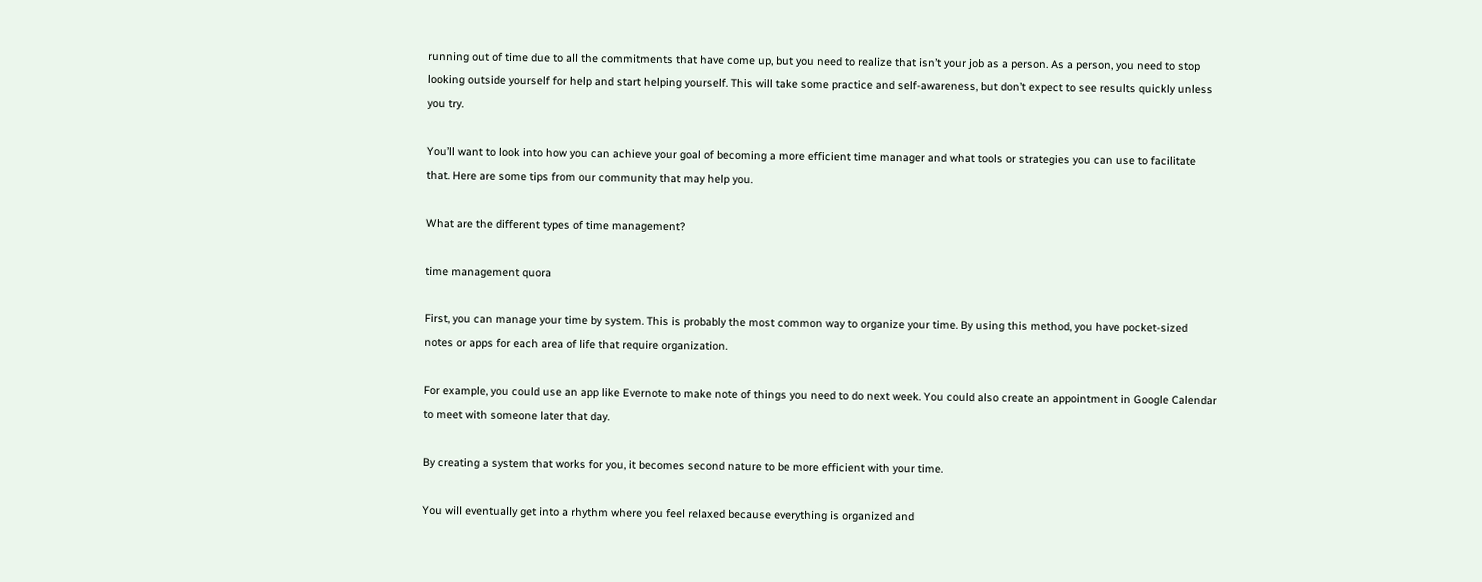running out of time due to all the commitments that have come up, but you need to realize that isn’t your job as a person. As a person, you need to stop looking outside yourself for help and start helping yourself. This will take some practice and self-awareness, but don’t expect to see results quickly unless you try.

You’ll want to look into how you can achieve your goal of becoming a more efficient time manager and what tools or strategies you can use to facilitate that. Here are some tips from our community that may help you.

What are the different types of time management?

time management quora

First, you can manage your time by system. This is probably the most common way to organize your time. By using this method, you have pocket-sized notes or apps for each area of life that require organization.

For example, you could use an app like Evernote to make note of things you need to do next week. You could also create an appointment in Google Calendar to meet with someone later that day.

By creating a system that works for you, it becomes second nature to be more efficient with your time.

You will eventually get into a rhythm where you feel relaxed because everything is organized and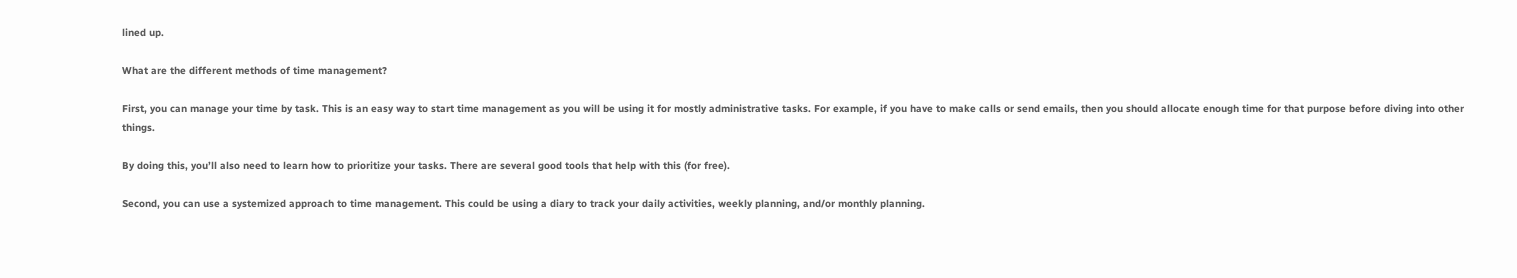lined up.

What are the different methods of time management?

First, you can manage your time by task. This is an easy way to start time management as you will be using it for mostly administrative tasks. For example, if you have to make calls or send emails, then you should allocate enough time for that purpose before diving into other things.

By doing this, you’ll also need to learn how to prioritize your tasks. There are several good tools that help with this (for free).

Second, you can use a systemized approach to time management. This could be using a diary to track your daily activities, weekly planning, and/or monthly planning.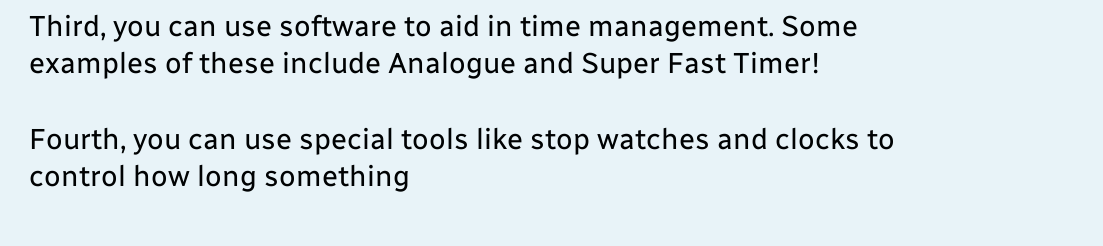Third, you can use software to aid in time management. Some examples of these include Analogue and Super Fast Timer!

Fourth, you can use special tools like stop watches and clocks to control how long something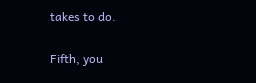takes to do.

Fifth, you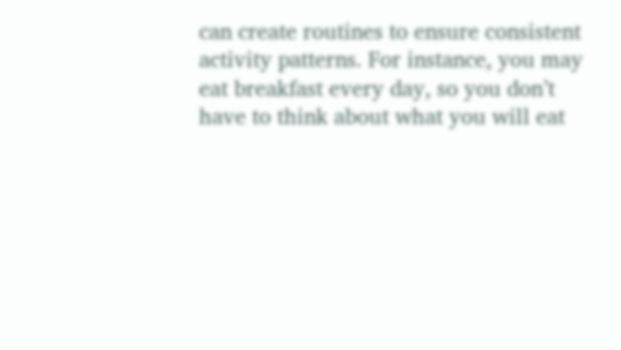can create routines to ensure consistent activity patterns. For instance, you may eat breakfast every day, so you don’t have to think about what you will eat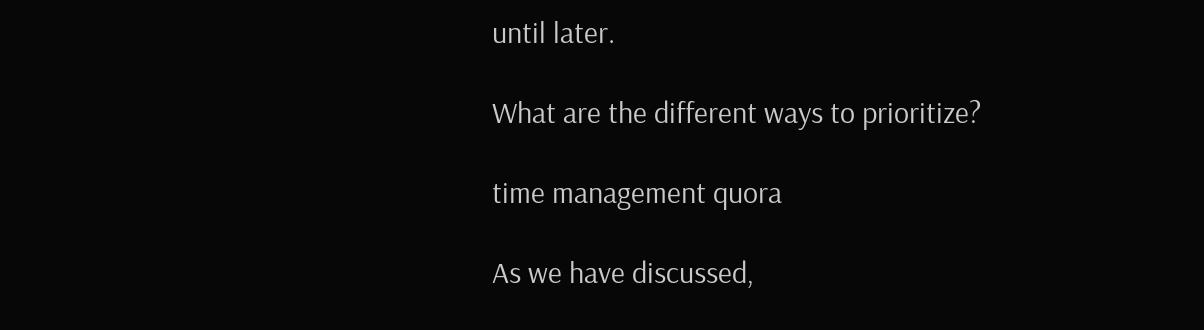until later.

What are the different ways to prioritize?

time management quora

As we have discussed,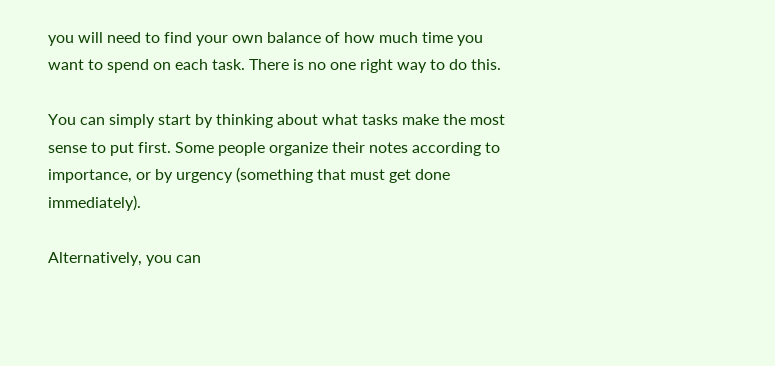you will need to find your own balance of how much time you want to spend on each task. There is no one right way to do this.

You can simply start by thinking about what tasks make the most sense to put first. Some people organize their notes according to importance, or by urgency (something that must get done immediately).

Alternatively, you can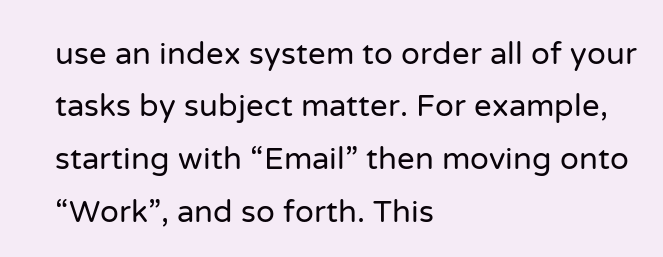use an index system to order all of your tasks by subject matter. For example, starting with “Email” then moving onto “Work”, and so forth. This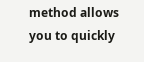method allows you to quickly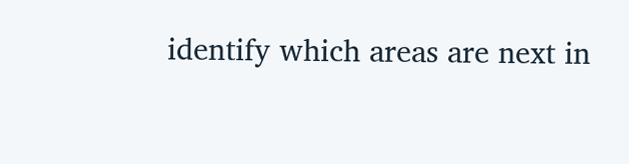identify which areas are next in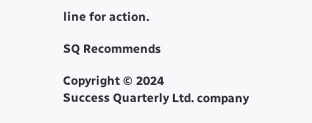line for action.

SQ Recommends

Copyright © 2024
Success Quarterly Ltd. company